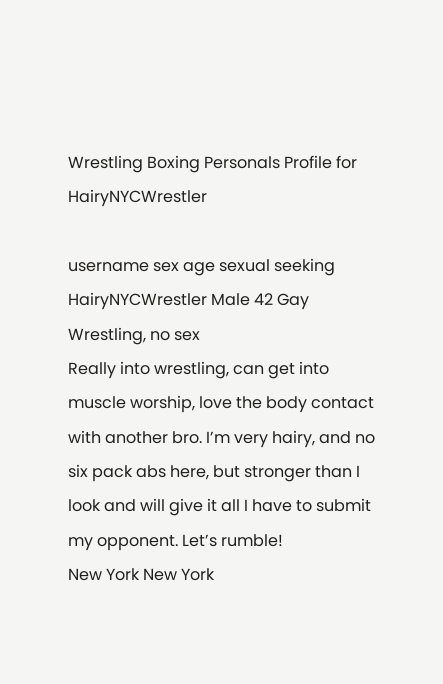Wrestling Boxing Personals Profile for HairyNYCWrestler

username sex age sexual seeking
HairyNYCWrestler Male 42 Gay Wrestling, no sex
Really into wrestling, can get into muscle worship, love the body contact with another bro. I’m very hairy, and no six pack abs here, but stronger than I look and will give it all I have to submit my opponent. Let’s rumble!
New York New York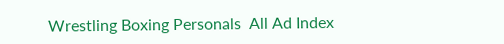Wrestling Boxing Personals  All Ad Index